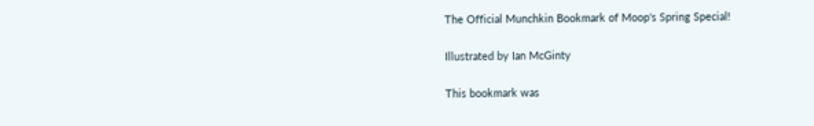The Official Munchkin Bookmark of Moop's Spring Special!

Illustrated by Ian McGinty

This bookmark was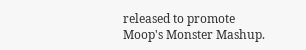released to promote Moop's Monster Mashup.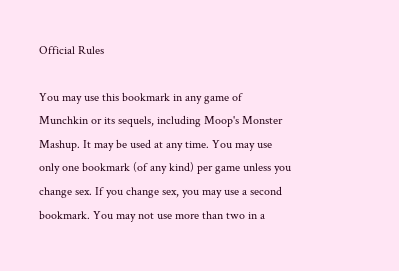Official Rules

You may use this bookmark in any game of Munchkin or its sequels, including Moop's Monster Mashup. It may be used at any time. You may use only one bookmark (of any kind) per game unless you change sex. If you change sex, you may use a second bookmark. You may not use more than two in a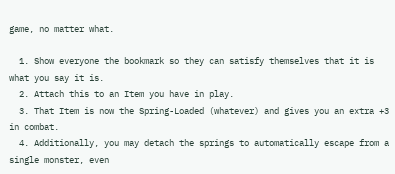game, no matter what.

  1. Show everyone the bookmark so they can satisfy themselves that it is what you say it is.
  2. Attach this to an Item you have in play.
  3. That Item is now the Spring-Loaded (whatever) and gives you an extra +3 in combat.
  4. Additionally, you may detach the springs to automatically escape from a single monster, even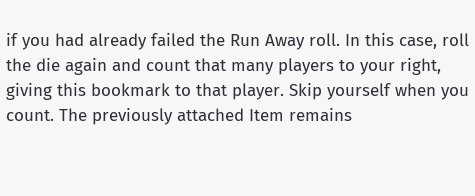if you had already failed the Run Away roll. In this case, roll the die again and count that many players to your right, giving this bookmark to that player. Skip yourself when you count. The previously attached Item remains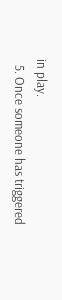in play.
  5. Once someone has triggered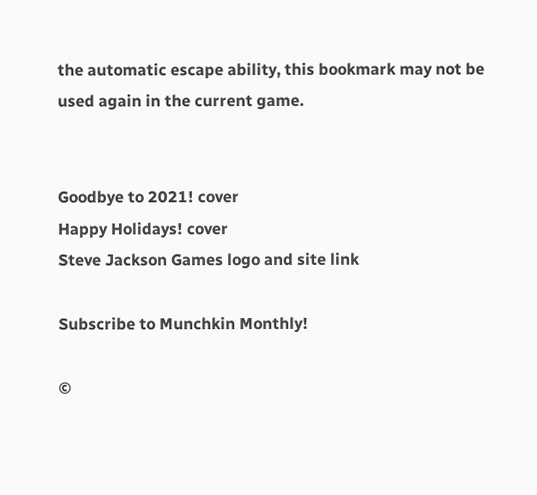the automatic escape ability, this bookmark may not be used again in the current game.


Goodbye to 2021! cover
Happy Holidays! cover
Steve Jackson Games logo and site link

Subscribe to Munchkin Monthly!

©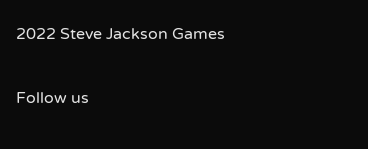2022 Steve Jackson Games

Follow us